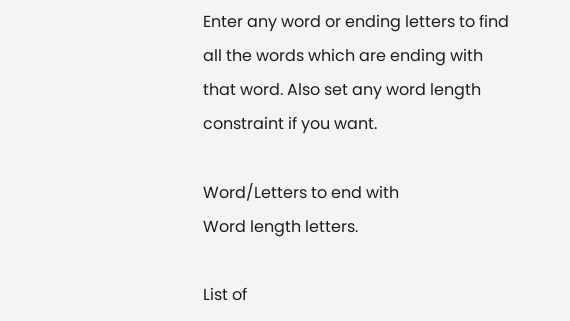Enter any word or ending letters to find all the words which are ending with that word. Also set any word length constraint if you want.

Word/Letters to end with
Word length letters.

List of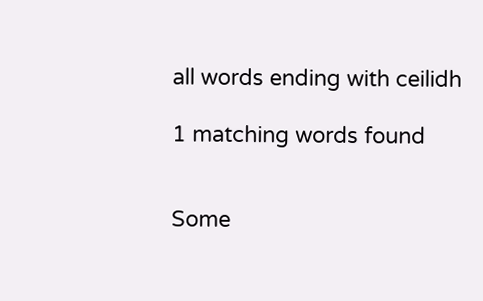all words ending with ceilidh

1 matching words found


Some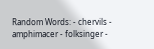Random Words: - chervils - amphimacer - folksinger -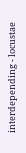interdepending - locustae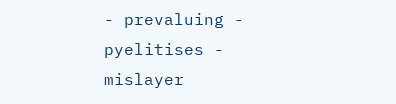- prevaluing - pyelitises - mislayer